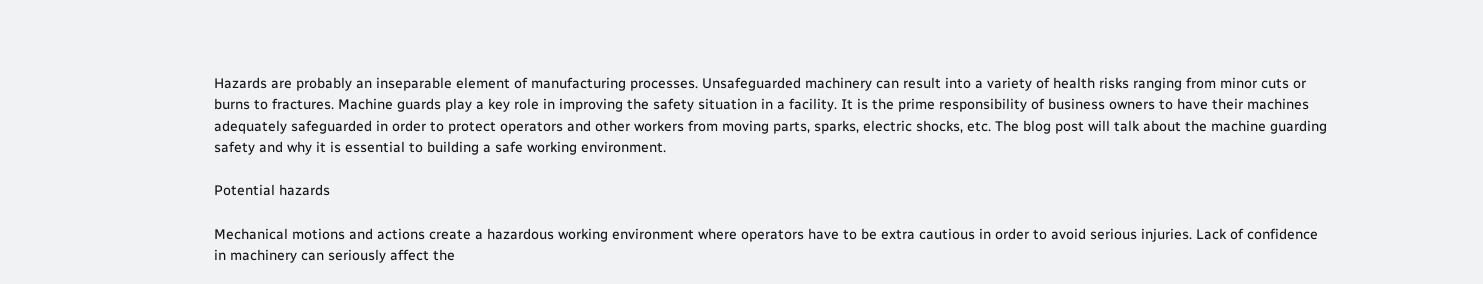Hazards are probably an inseparable element of manufacturing processes. Unsafeguarded machinery can result into a variety of health risks ranging from minor cuts or burns to fractures. Machine guards play a key role in improving the safety situation in a facility. It is the prime responsibility of business owners to have their machines adequately safeguarded in order to protect operators and other workers from moving parts, sparks, electric shocks, etc. The blog post will talk about the machine guarding safety and why it is essential to building a safe working environment.

Potential hazards

Mechanical motions and actions create a hazardous working environment where operators have to be extra cautious in order to avoid serious injuries. Lack of confidence in machinery can seriously affect the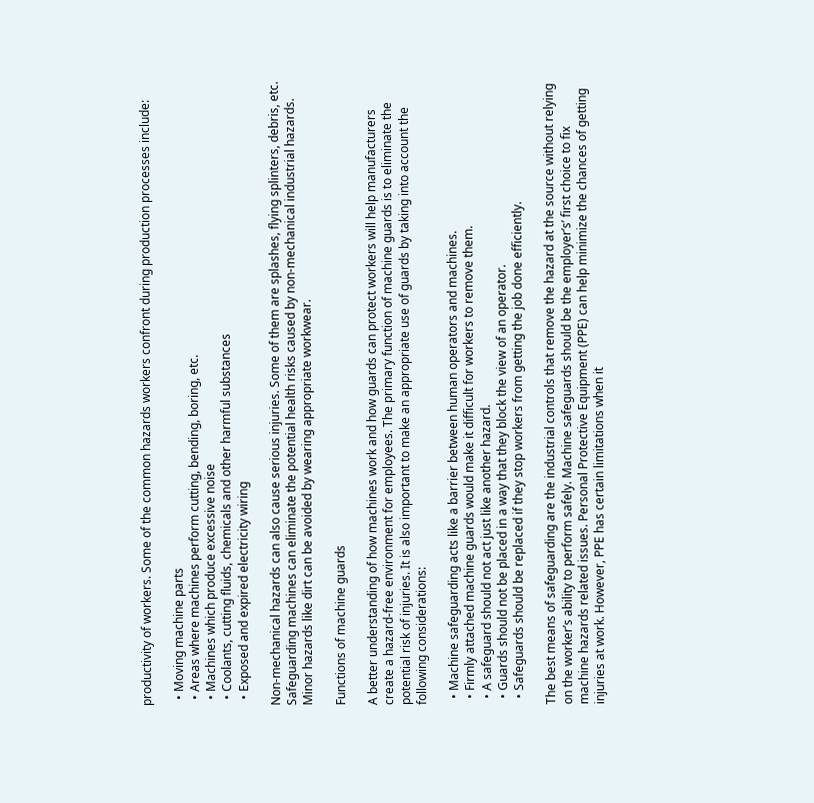productivity of workers. Some of the common hazards workers confront during production processes include:

  • Moving machine parts
  • Areas where machines perform cutting, bending, boring, etc.
  • Machines which produce excessive noise
  • Coolants, cutting fluids, chemicals and other harmful substances
  • Exposed and expired electricity wiring

Non-mechanical hazards can also cause serious injuries. Some of them are splashes, flying splinters, debris, etc. Safeguarding machines can eliminate the potential health risks caused by non-mechanical industrial hazards. Minor hazards like dirt can be avoided by wearing appropriate workwear.

Functions of machine guards

A better understanding of how machines work and how guards can protect workers will help manufacturers create a hazard-free environment for employees. The primary function of machine guards is to eliminate the potential risk of injuries. It is also important to make an appropriate use of guards by taking into account the following considerations:

  • Machine safeguarding acts like a barrier between human operators and machines.
  • Firmly attached machine guards would make it difficult for workers to remove them.
  • A safeguard should not act just like another hazard.
  • Guards should not be placed in a way that they block the view of an operator.
  • Safeguards should be replaced if they stop workers from getting the job done efficiently.

The best means of safeguarding are the industrial controls that remove the hazard at the source without relying on the worker’s ability to perform safely. Machine safeguards should be the employer’s’ first choice to fix machine hazards related issues. Personal Protective Equipment (PPE) can help minimize the chances of getting injuries at work. However, PPE has certain limitations when it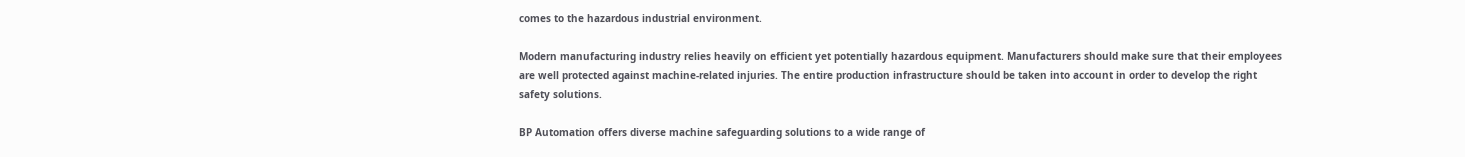comes to the hazardous industrial environment.

Modern manufacturing industry relies heavily on efficient yet potentially hazardous equipment. Manufacturers should make sure that their employees are well protected against machine-related injuries. The entire production infrastructure should be taken into account in order to develop the right safety solutions.

BP Automation offers diverse machine safeguarding solutions to a wide range of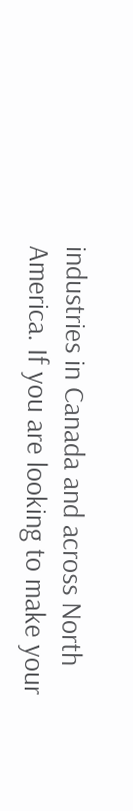industries in Canada and across North America. If you are looking to make your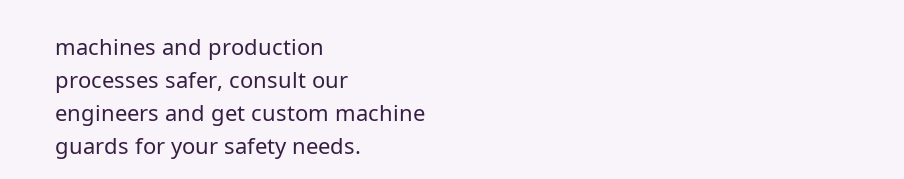machines and production processes safer, consult our engineers and get custom machine guards for your safety needs.